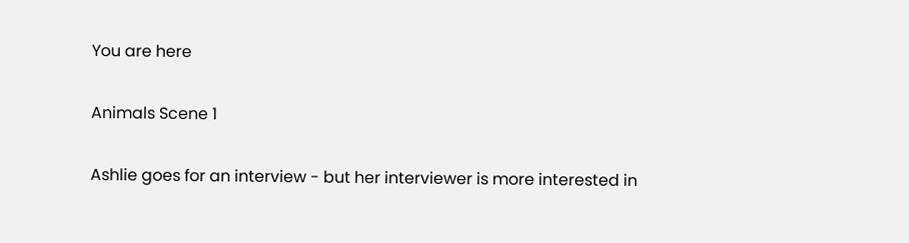You are here

Animals Scene 1

Ashlie goes for an interview - but her interviewer is more interested in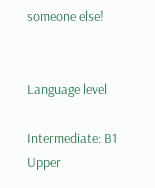someone else!


Language level

Intermediate: B1
Upper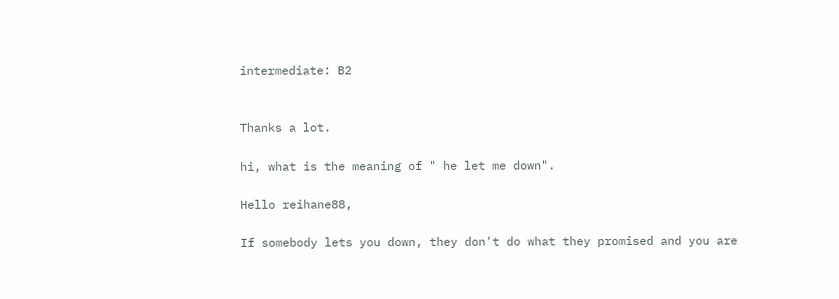intermediate: B2


Thanks a lot.

hi, what is the meaning of " he let me down".

Hello reihane88,

If somebody lets you down, they don't do what they promised and you are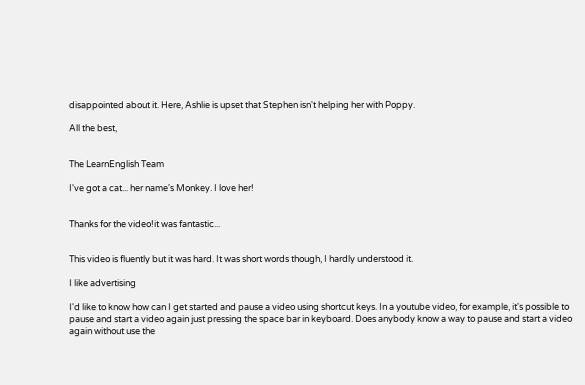disappointed about it. Here, Ashlie is upset that Stephen isn't helping her with Poppy.

All the best,


The LearnEnglish Team

I've got a cat... her name's Monkey. I love her!


Thanks for the video!it was fantastic...


This video is fluently but it was hard. It was short words though, I hardly understood it.

I like advertising

I'd like to know how can I get started and pause a video using shortcut keys. In a youtube video, for example, it's possible to pause and start a video again just pressing the space bar in keyboard. Does anybody know a way to pause and start a video again without use the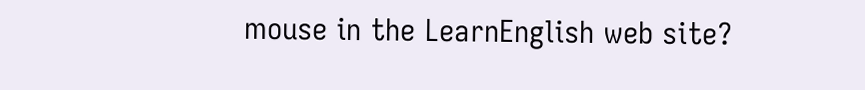mouse in the LearnEnglish web site?